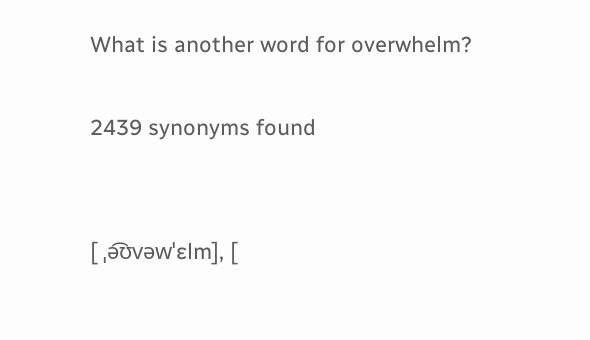What is another word for overwhelm?

2439 synonyms found


[ ˌə͡ʊvəwˈɛlm], [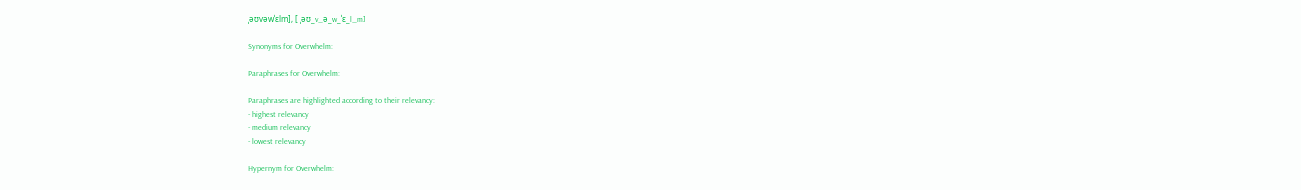ˌəʊvəwˈɛlm], [ ˌəʊ_v_ə_w_ˈɛ_l_m]

Synonyms for Overwhelm:

Paraphrases for Overwhelm:

Paraphrases are highlighted according to their relevancy:
- highest relevancy
- medium relevancy
- lowest relevancy

Hypernym for Overwhelm: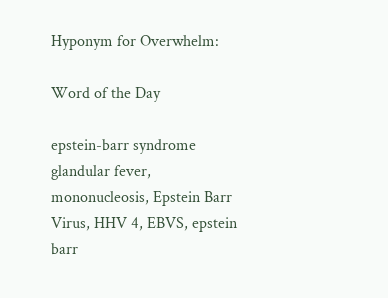Hyponym for Overwhelm:

Word of the Day

epstein-barr syndrome
glandular fever, mononucleosis, Epstein Barr Virus, HHV 4, EBVS, epstein barr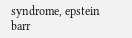syndrome, epstein barr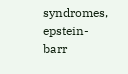syndromes, epstein-barr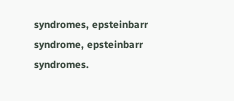syndromes, epsteinbarr syndrome, epsteinbarr syndromes.